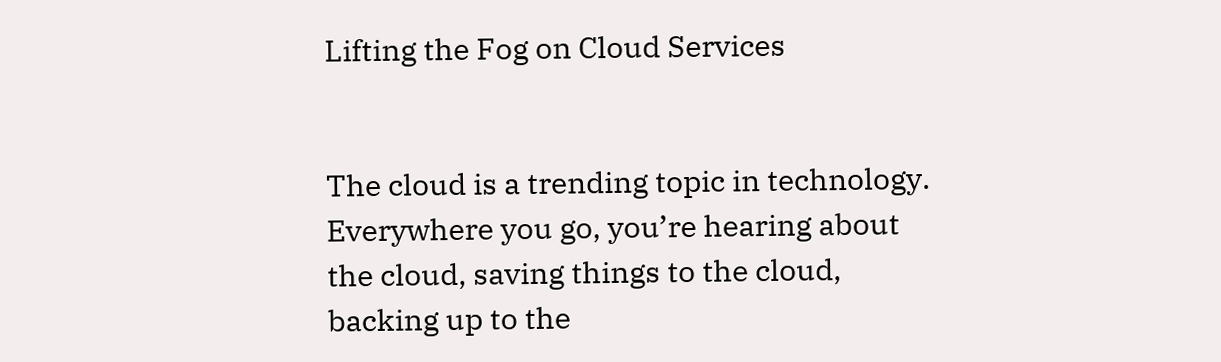Lifting the Fog on Cloud Services


The cloud is a trending topic in technology. Everywhere you go, you’re hearing about the cloud, saving things to the cloud, backing up to the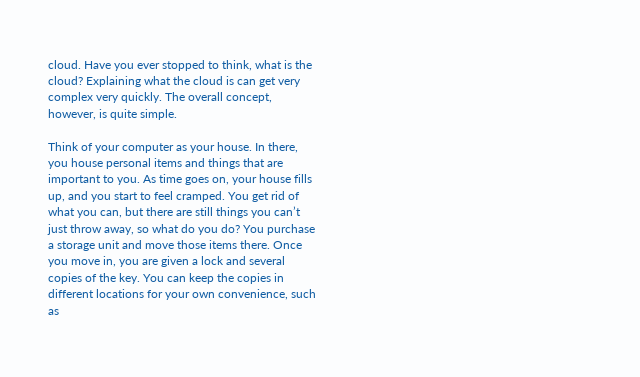cloud. Have you ever stopped to think, what is the cloud? Explaining what the cloud is can get very complex very quickly. The overall concept, however, is quite simple.

Think of your computer as your house. In there, you house personal items and things that are important to you. As time goes on, your house fills up, and you start to feel cramped. You get rid of what you can, but there are still things you can’t just throw away, so what do you do? You purchase a storage unit and move those items there. Once you move in, you are given a lock and several copies of the key. You can keep the copies in different locations for your own convenience, such as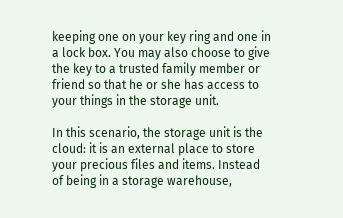keeping one on your key ring and one in a lock box. You may also choose to give the key to a trusted family member or friend so that he or she has access to your things in the storage unit.

In this scenario, the storage unit is the cloud: it is an external place to store your precious files and items. Instead of being in a storage warehouse,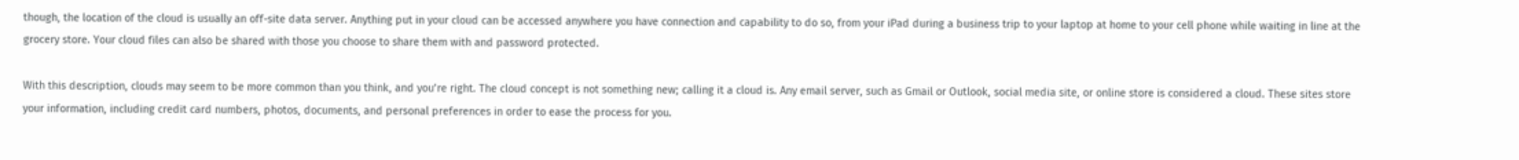though, the location of the cloud is usually an off-site data server. Anything put in your cloud can be accessed anywhere you have connection and capability to do so, from your iPad during a business trip to your laptop at home to your cell phone while waiting in line at the grocery store. Your cloud files can also be shared with those you choose to share them with and password protected.

With this description, clouds may seem to be more common than you think, and you’re right. The cloud concept is not something new; calling it a cloud is. Any email server, such as Gmail or Outlook, social media site, or online store is considered a cloud. These sites store your information, including credit card numbers, photos, documents, and personal preferences in order to ease the process for you.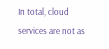In total, cloud services are not as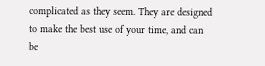complicated as they seem. They are designed to make the best use of your time, and can be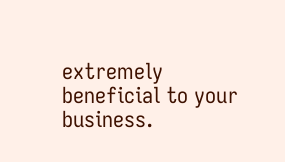extremely beneficial to your business.